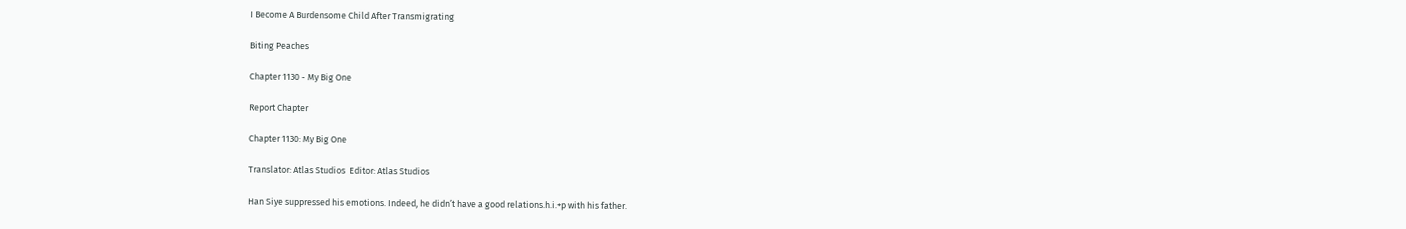I Become A Burdensome Child After Transmigrating

Biting Peaches

Chapter 1130 - My Big One

Report Chapter

Chapter 1130: My Big One

Translator: Atlas Studios  Editor: Atlas Studios

Han Siye suppressed his emotions. Indeed, he didn’t have a good relations.h.i.+p with his father.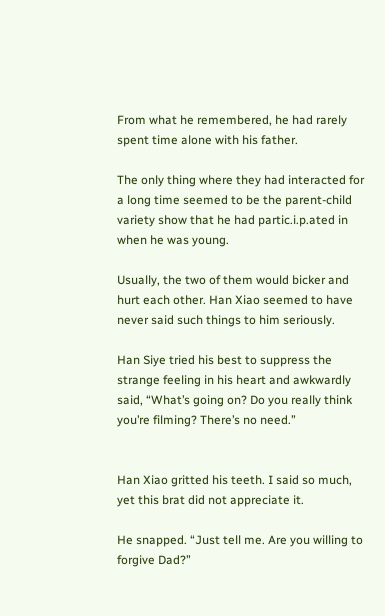From what he remembered, he had rarely spent time alone with his father.

The only thing where they had interacted for a long time seemed to be the parent-child variety show that he had partic.i.p.ated in when he was young.

Usually, the two of them would bicker and hurt each other. Han Xiao seemed to have never said such things to him seriously.

Han Siye tried his best to suppress the strange feeling in his heart and awkwardly said, “What’s going on? Do you really think you’re filming? There’s no need.”


Han Xiao gritted his teeth. I said so much, yet this brat did not appreciate it.

He snapped. “Just tell me. Are you willing to forgive Dad?”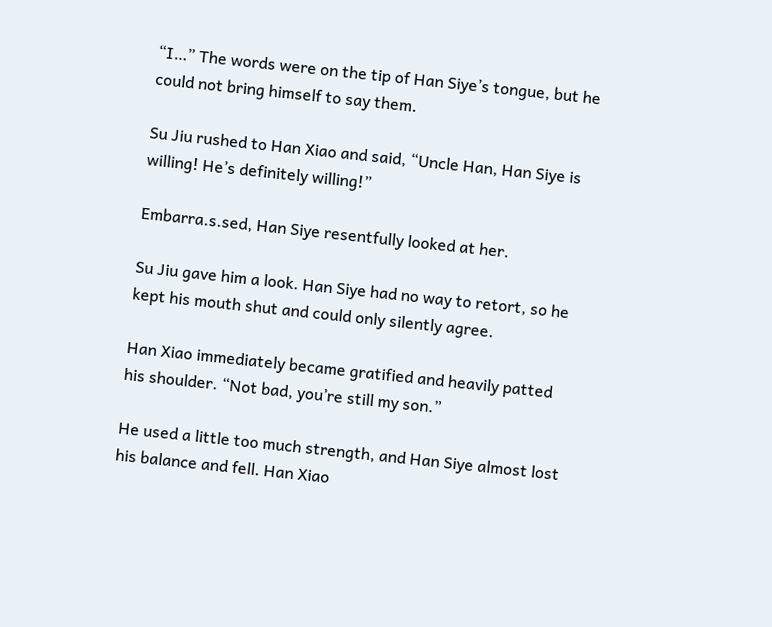“I…” The words were on the tip of Han Siye’s tongue, but he could not bring himself to say them.

Su Jiu rushed to Han Xiao and said, “Uncle Han, Han Siye is willing! He’s definitely willing!”

Embarra.s.sed, Han Siye resentfully looked at her.

Su Jiu gave him a look. Han Siye had no way to retort, so he kept his mouth shut and could only silently agree.

Han Xiao immediately became gratified and heavily patted his shoulder. “Not bad, you’re still my son.”

He used a little too much strength, and Han Siye almost lost his balance and fell. Han Xiao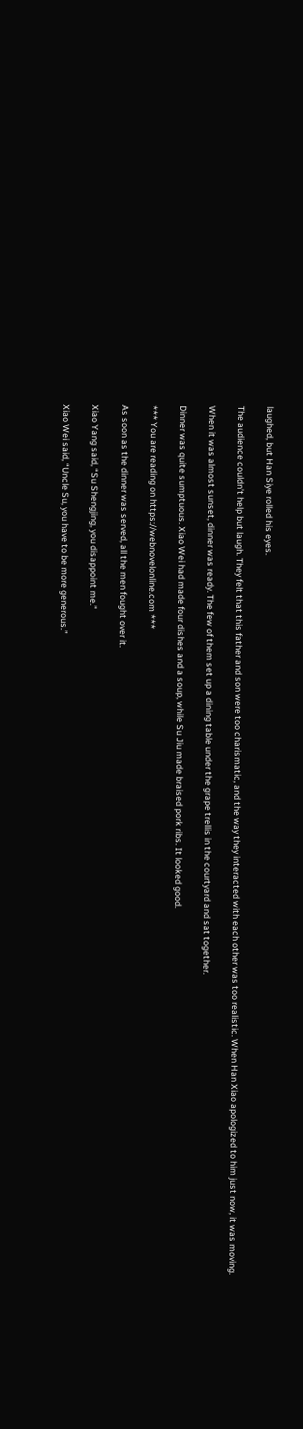laughed, but Han Siye rolled his eyes.

The audience couldn’t help but laugh. They felt that this father and son were too charismatic, and the way they interacted with each other was too realistic. When Han Xiao apologized to him just now, it was moving.

When it was almost sunset, dinner was ready. The few of them set up a dining table under the grape trellis in the courtyard and sat together.

Dinner was quite sumptuous. Xiao Wei had made four dishes and a soup, while Su Jiu made braised pork ribs. It looked good.

*** You are reading on https://webnovelonline.com ***

As soon as the dinner was served, all the men fought over it.

Xiao Yang said, “Su Shengjing, you disappoint me.”

Xiao Wei said, “Uncle Su, you have to be more generous.”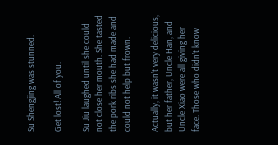Su Shengjing was stunned.

Get lost! All of you.

Su Jiu laughed until she could not close her mouth. She tasted the pork ribs she had made and could not help but frown.

Actually, it wasn’t very delicious, but her father, Uncle Han, and Uncle Xiao were all giving her face. Those who didn’t know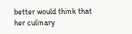better would think that her culinary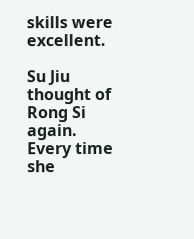skills were excellent.

Su Jiu thought of Rong Si again. Every time she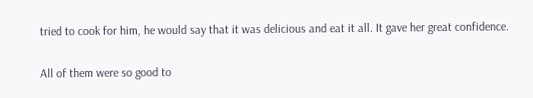tried to cook for him, he would say that it was delicious and eat it all. It gave her great confidence.

All of them were so good to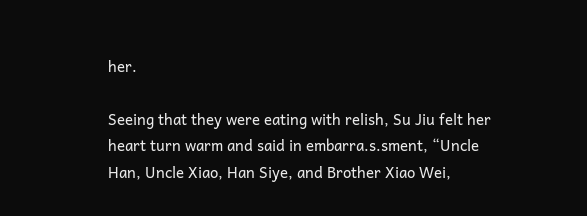her.

Seeing that they were eating with relish, Su Jiu felt her heart turn warm and said in embarra.s.sment, “Uncle Han, Uncle Xiao, Han Siye, and Brother Xiao Wei,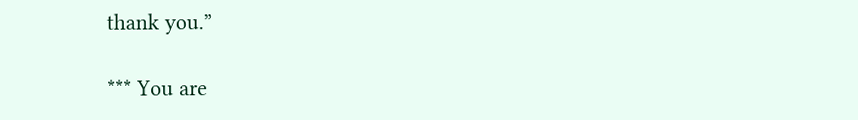thank you.”

*** You are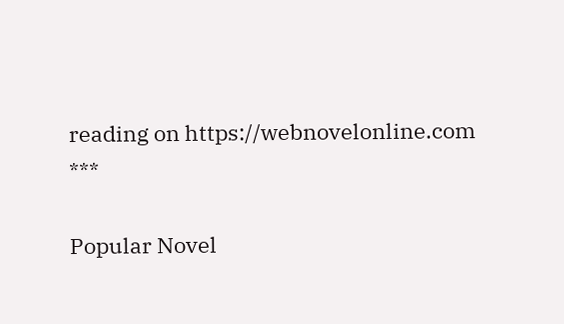reading on https://webnovelonline.com ***

Popular Novel